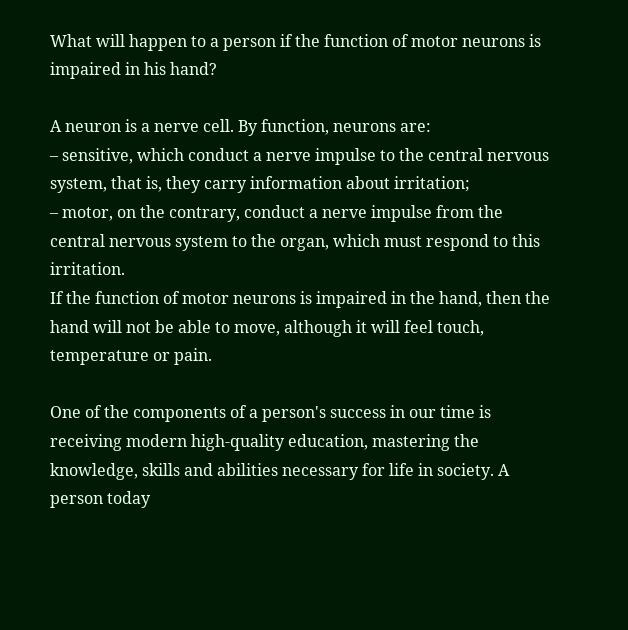What will happen to a person if the function of motor neurons is impaired in his hand?

A neuron is a nerve cell. By function, neurons are:
– sensitive, which conduct a nerve impulse to the central nervous system, that is, they carry information about irritation;
– motor, on the contrary, conduct a nerve impulse from the central nervous system to the organ, which must respond to this irritation.
If the function of motor neurons is impaired in the hand, then the hand will not be able to move, although it will feel touch, temperature or pain.

One of the components of a person's success in our time is receiving modern high-quality education, mastering the knowledge, skills and abilities necessary for life in society. A person today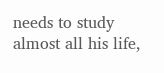needs to study almost all his life,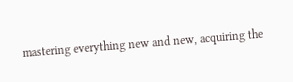mastering everything new and new, acquiring the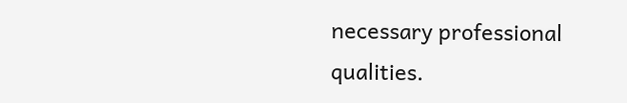necessary professional qualities.